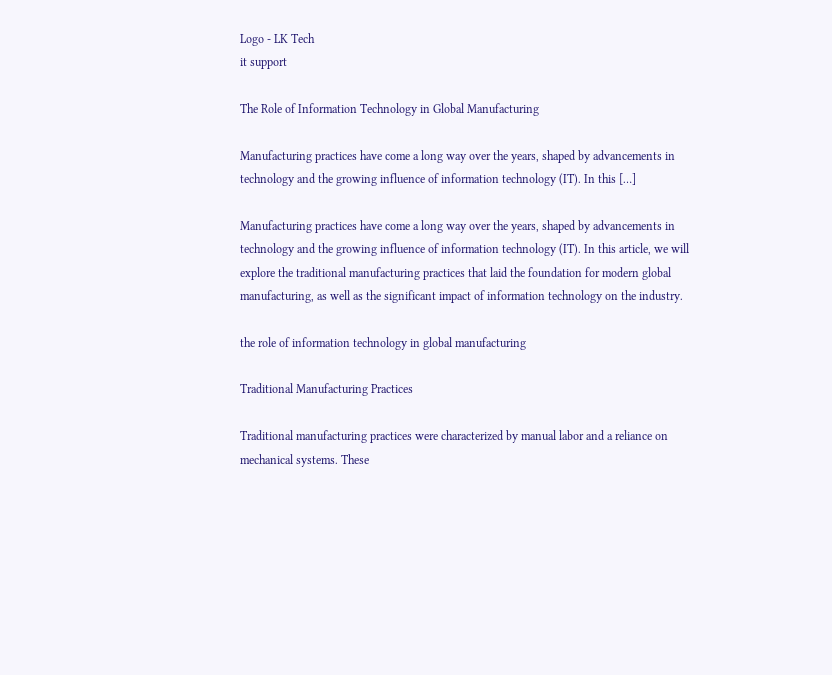Logo - LK Tech
it support

The Role of Information Technology in Global Manufacturing

Manufacturing practices have come a long way over the years, shaped by advancements in technology and the growing influence of information technology (IT). In this […]

Manufacturing practices have come a long way over the years, shaped by advancements in technology and the growing influence of information technology (IT). In this article, we will explore the traditional manufacturing practices that laid the foundation for modern global manufacturing, as well as the significant impact of information technology on the industry.

the role of information technology in global manufacturing

Traditional Manufacturing Practices

Traditional manufacturing practices were characterized by manual labor and a reliance on mechanical systems. These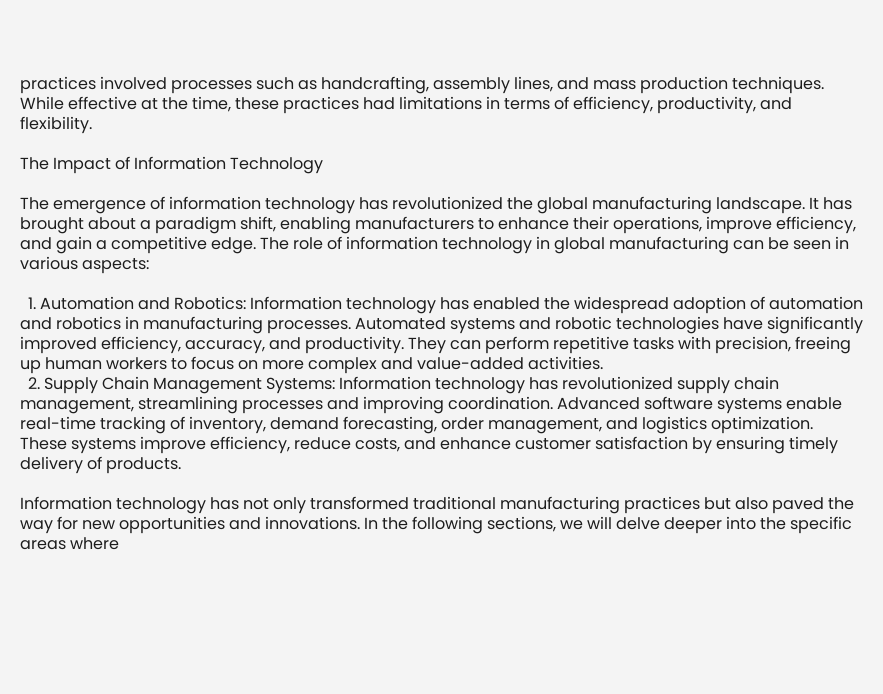practices involved processes such as handcrafting, assembly lines, and mass production techniques. While effective at the time, these practices had limitations in terms of efficiency, productivity, and flexibility.

The Impact of Information Technology

The emergence of information technology has revolutionized the global manufacturing landscape. It has brought about a paradigm shift, enabling manufacturers to enhance their operations, improve efficiency, and gain a competitive edge. The role of information technology in global manufacturing can be seen in various aspects:

  1. Automation and Robotics: Information technology has enabled the widespread adoption of automation and robotics in manufacturing processes. Automated systems and robotic technologies have significantly improved efficiency, accuracy, and productivity. They can perform repetitive tasks with precision, freeing up human workers to focus on more complex and value-added activities.
  2. Supply Chain Management Systems: Information technology has revolutionized supply chain management, streamlining processes and improving coordination. Advanced software systems enable real-time tracking of inventory, demand forecasting, order management, and logistics optimization. These systems improve efficiency, reduce costs, and enhance customer satisfaction by ensuring timely delivery of products.

Information technology has not only transformed traditional manufacturing practices but also paved the way for new opportunities and innovations. In the following sections, we will delve deeper into the specific areas where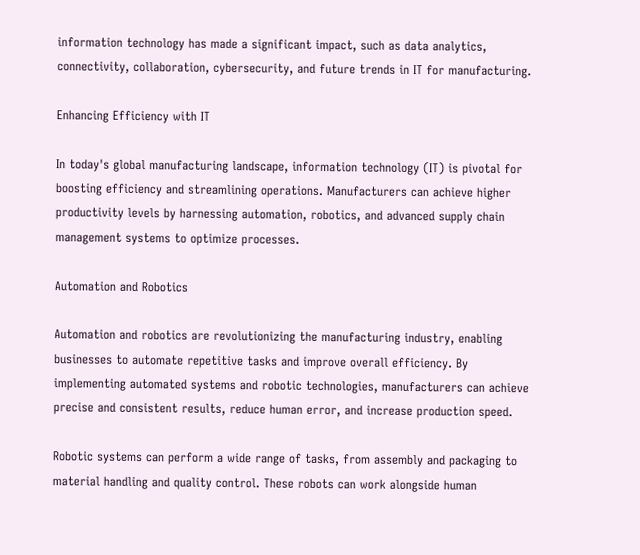information technology has made a significant impact, such as data analytics, connectivity, collaboration, cybersecurity, and future trends in IT for manufacturing.

Enhancing Efficiency with IT

In today's global manufacturing landscape, information technology (IT) is pivotal for boosting efficiency and streamlining operations. Manufacturers can achieve higher productivity levels by harnessing automation, robotics, and advanced supply chain management systems to optimize processes.

Automation and Robotics

Automation and robotics are revolutionizing the manufacturing industry, enabling businesses to automate repetitive tasks and improve overall efficiency. By implementing automated systems and robotic technologies, manufacturers can achieve precise and consistent results, reduce human error, and increase production speed.

Robotic systems can perform a wide range of tasks, from assembly and packaging to material handling and quality control. These robots can work alongside human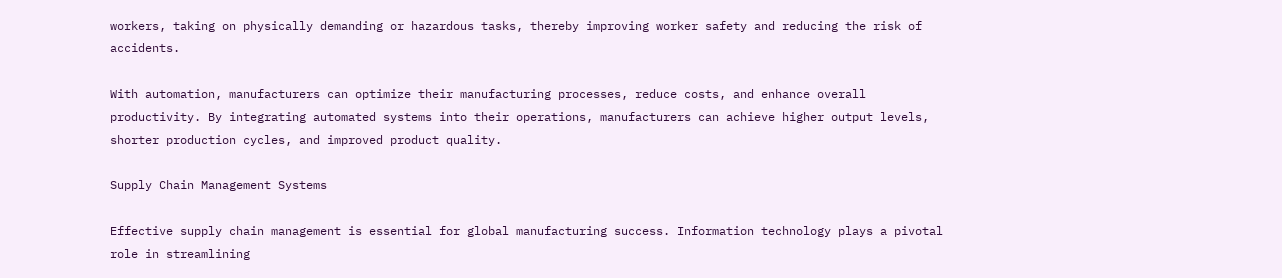workers, taking on physically demanding or hazardous tasks, thereby improving worker safety and reducing the risk of accidents.

With automation, manufacturers can optimize their manufacturing processes, reduce costs, and enhance overall productivity. By integrating automated systems into their operations, manufacturers can achieve higher output levels, shorter production cycles, and improved product quality.

Supply Chain Management Systems

Effective supply chain management is essential for global manufacturing success. Information technology plays a pivotal role in streamlining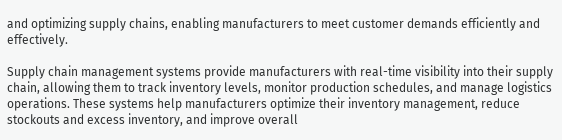and optimizing supply chains, enabling manufacturers to meet customer demands efficiently and effectively.

Supply chain management systems provide manufacturers with real-time visibility into their supply chain, allowing them to track inventory levels, monitor production schedules, and manage logistics operations. These systems help manufacturers optimize their inventory management, reduce stockouts and excess inventory, and improve overall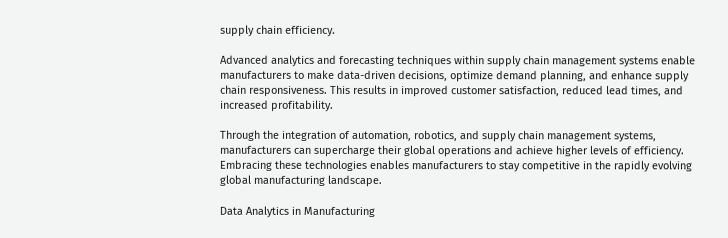supply chain efficiency.

Advanced analytics and forecasting techniques within supply chain management systems enable manufacturers to make data-driven decisions, optimize demand planning, and enhance supply chain responsiveness. This results in improved customer satisfaction, reduced lead times, and increased profitability.

Through the integration of automation, robotics, and supply chain management systems, manufacturers can supercharge their global operations and achieve higher levels of efficiency. Embracing these technologies enables manufacturers to stay competitive in the rapidly evolving global manufacturing landscape.

Data Analytics in Manufacturing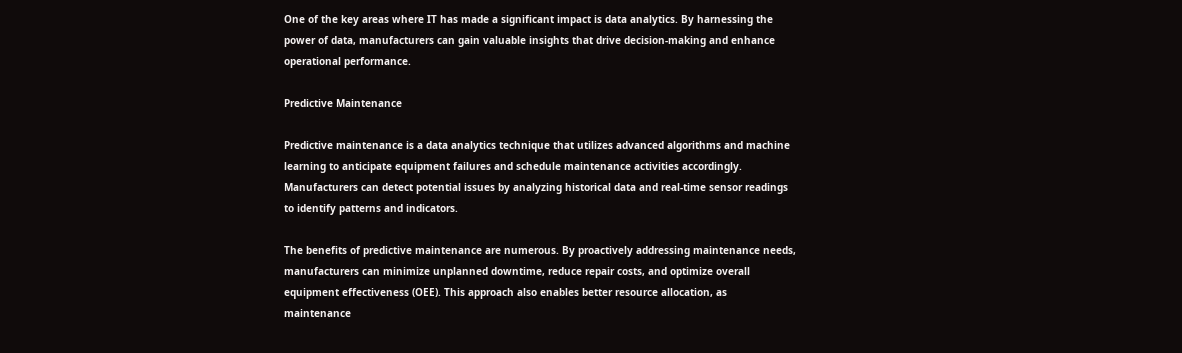One of the key areas where IT has made a significant impact is data analytics. By harnessing the power of data, manufacturers can gain valuable insights that drive decision-making and enhance operational performance.

Predictive Maintenance

Predictive maintenance is a data analytics technique that utilizes advanced algorithms and machine learning to anticipate equipment failures and schedule maintenance activities accordingly. Manufacturers can detect potential issues by analyzing historical data and real-time sensor readings to identify patterns and indicators.

The benefits of predictive maintenance are numerous. By proactively addressing maintenance needs, manufacturers can minimize unplanned downtime, reduce repair costs, and optimize overall equipment effectiveness (OEE). This approach also enables better resource allocation, as maintenance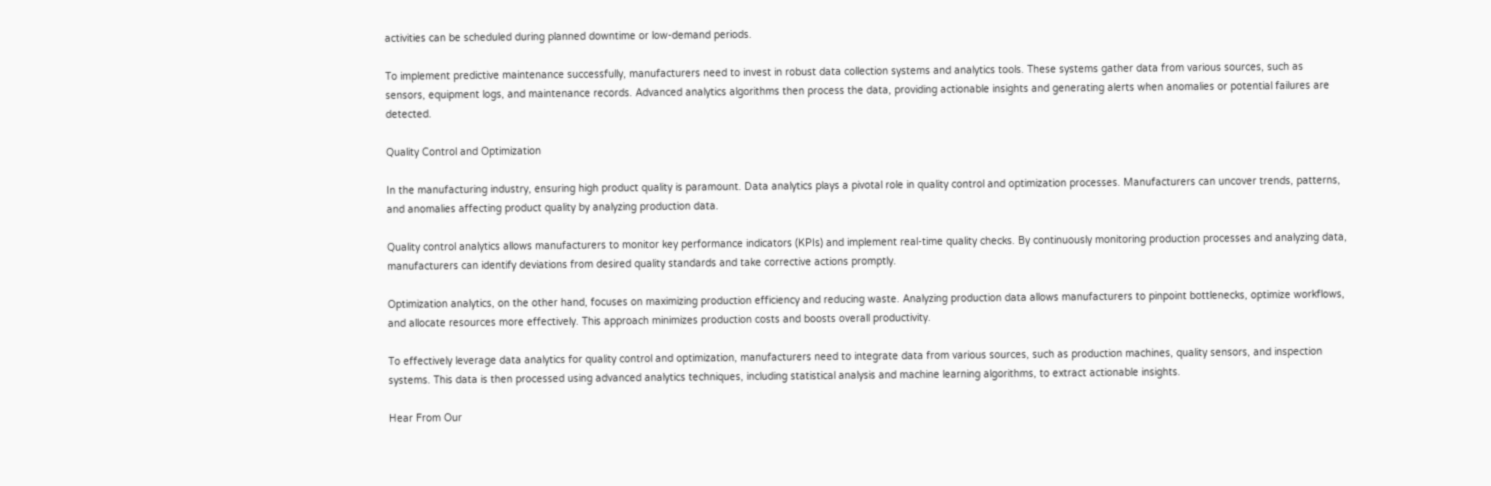activities can be scheduled during planned downtime or low-demand periods.

To implement predictive maintenance successfully, manufacturers need to invest in robust data collection systems and analytics tools. These systems gather data from various sources, such as sensors, equipment logs, and maintenance records. Advanced analytics algorithms then process the data, providing actionable insights and generating alerts when anomalies or potential failures are detected.

Quality Control and Optimization

In the manufacturing industry, ensuring high product quality is paramount. Data analytics plays a pivotal role in quality control and optimization processes. Manufacturers can uncover trends, patterns, and anomalies affecting product quality by analyzing production data.

Quality control analytics allows manufacturers to monitor key performance indicators (KPIs) and implement real-time quality checks. By continuously monitoring production processes and analyzing data, manufacturers can identify deviations from desired quality standards and take corrective actions promptly.

Optimization analytics, on the other hand, focuses on maximizing production efficiency and reducing waste. Analyzing production data allows manufacturers to pinpoint bottlenecks, optimize workflows, and allocate resources more effectively. This approach minimizes production costs and boosts overall productivity.

To effectively leverage data analytics for quality control and optimization, manufacturers need to integrate data from various sources, such as production machines, quality sensors, and inspection systems. This data is then processed using advanced analytics techniques, including statistical analysis and machine learning algorithms, to extract actionable insights.

Hear From Our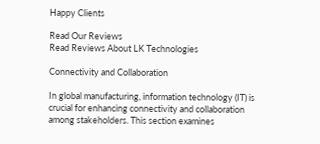Happy Clients

Read Our Reviews
Read Reviews About LK Technologies

Connectivity and Collaboration

In global manufacturing, information technology (IT) is crucial for enhancing connectivity and collaboration among stakeholders. This section examines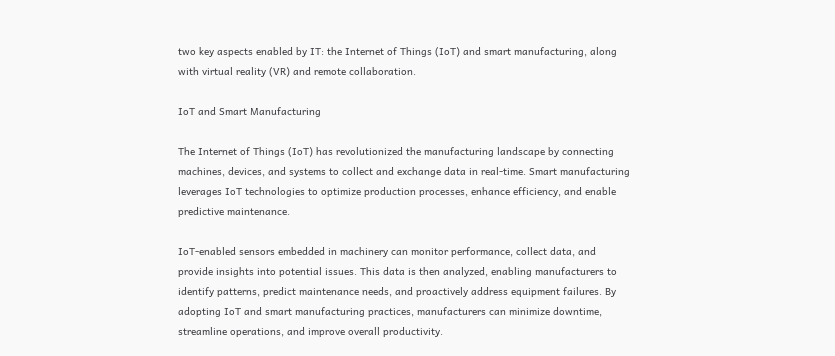two key aspects enabled by IT: the Internet of Things (IoT) and smart manufacturing, along with virtual reality (VR) and remote collaboration.

IoT and Smart Manufacturing

The Internet of Things (IoT) has revolutionized the manufacturing landscape by connecting machines, devices, and systems to collect and exchange data in real-time. Smart manufacturing leverages IoT technologies to optimize production processes, enhance efficiency, and enable predictive maintenance.

IoT-enabled sensors embedded in machinery can monitor performance, collect data, and provide insights into potential issues. This data is then analyzed, enabling manufacturers to identify patterns, predict maintenance needs, and proactively address equipment failures. By adopting IoT and smart manufacturing practices, manufacturers can minimize downtime, streamline operations, and improve overall productivity.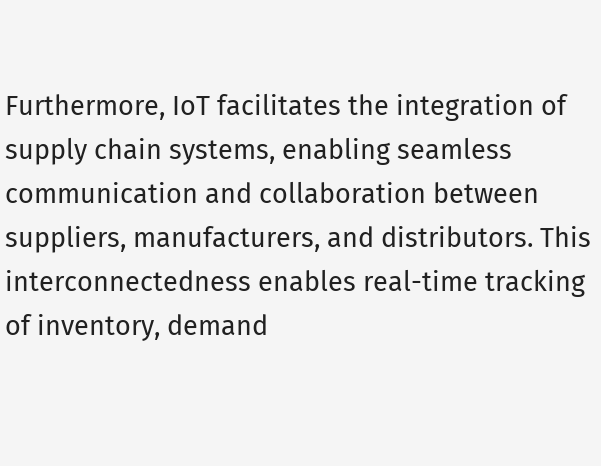Furthermore, IoT facilitates the integration of supply chain systems, enabling seamless communication and collaboration between suppliers, manufacturers, and distributors. This interconnectedness enables real-time tracking of inventory, demand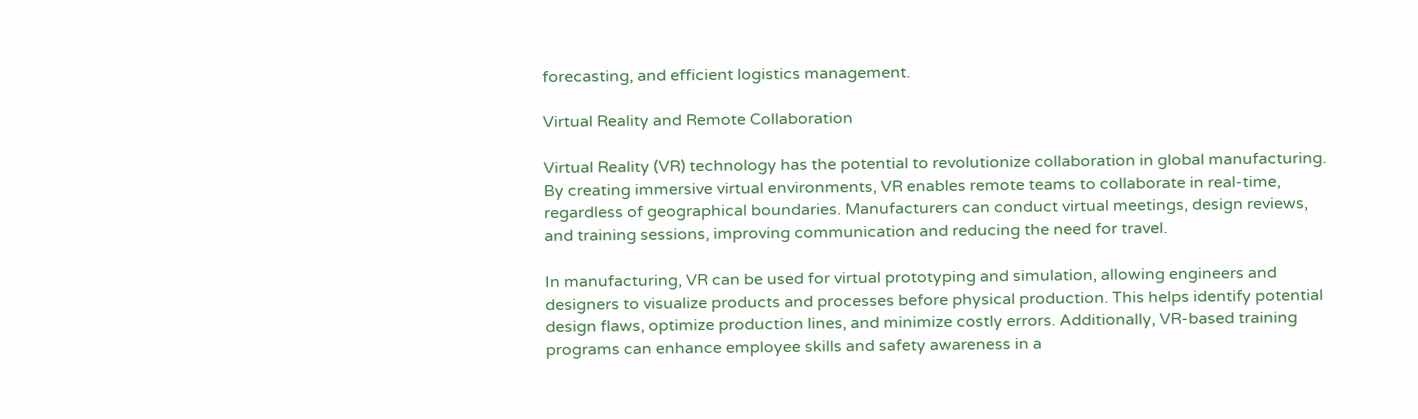forecasting, and efficient logistics management.

Virtual Reality and Remote Collaboration

Virtual Reality (VR) technology has the potential to revolutionize collaboration in global manufacturing. By creating immersive virtual environments, VR enables remote teams to collaborate in real-time, regardless of geographical boundaries. Manufacturers can conduct virtual meetings, design reviews, and training sessions, improving communication and reducing the need for travel.

In manufacturing, VR can be used for virtual prototyping and simulation, allowing engineers and designers to visualize products and processes before physical production. This helps identify potential design flaws, optimize production lines, and minimize costly errors. Additionally, VR-based training programs can enhance employee skills and safety awareness in a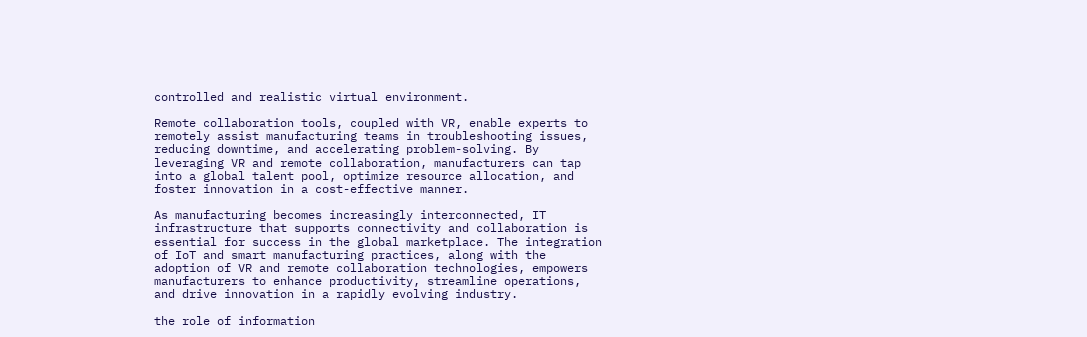controlled and realistic virtual environment.

Remote collaboration tools, coupled with VR, enable experts to remotely assist manufacturing teams in troubleshooting issues, reducing downtime, and accelerating problem-solving. By leveraging VR and remote collaboration, manufacturers can tap into a global talent pool, optimize resource allocation, and foster innovation in a cost-effective manner.

As manufacturing becomes increasingly interconnected, IT infrastructure that supports connectivity and collaboration is essential for success in the global marketplace. The integration of IoT and smart manufacturing practices, along with the adoption of VR and remote collaboration technologies, empowers manufacturers to enhance productivity, streamline operations, and drive innovation in a rapidly evolving industry.

the role of information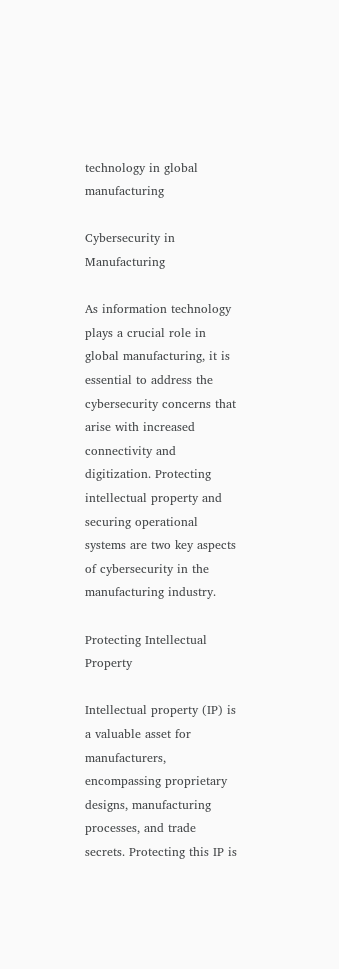technology in global manufacturing

Cybersecurity in Manufacturing

As information technology plays a crucial role in global manufacturing, it is essential to address the cybersecurity concerns that arise with increased connectivity and digitization. Protecting intellectual property and securing operational systems are two key aspects of cybersecurity in the manufacturing industry.

Protecting Intellectual Property

Intellectual property (IP) is a valuable asset for manufacturers, encompassing proprietary designs, manufacturing processes, and trade secrets. Protecting this IP is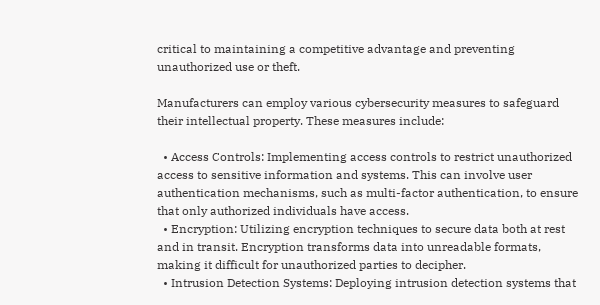critical to maintaining a competitive advantage and preventing unauthorized use or theft.

Manufacturers can employ various cybersecurity measures to safeguard their intellectual property. These measures include:

  • Access Controls: Implementing access controls to restrict unauthorized access to sensitive information and systems. This can involve user authentication mechanisms, such as multi-factor authentication, to ensure that only authorized individuals have access.
  • Encryption: Utilizing encryption techniques to secure data both at rest and in transit. Encryption transforms data into unreadable formats, making it difficult for unauthorized parties to decipher.
  • Intrusion Detection Systems: Deploying intrusion detection systems that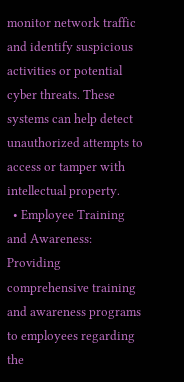monitor network traffic and identify suspicious activities or potential cyber threats. These systems can help detect unauthorized attempts to access or tamper with intellectual property.
  • Employee Training and Awareness: Providing comprehensive training and awareness programs to employees regarding the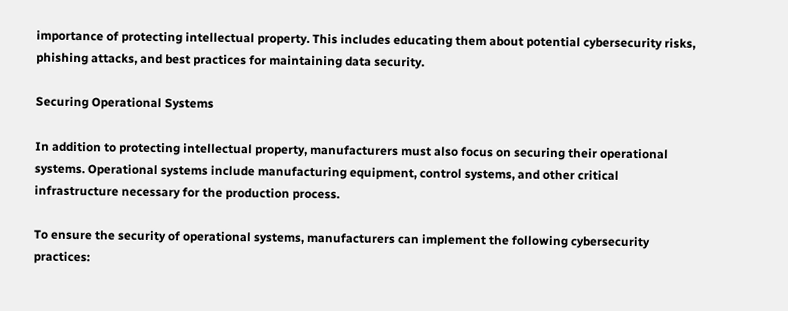importance of protecting intellectual property. This includes educating them about potential cybersecurity risks, phishing attacks, and best practices for maintaining data security.

Securing Operational Systems

In addition to protecting intellectual property, manufacturers must also focus on securing their operational systems. Operational systems include manufacturing equipment, control systems, and other critical infrastructure necessary for the production process.

To ensure the security of operational systems, manufacturers can implement the following cybersecurity practices: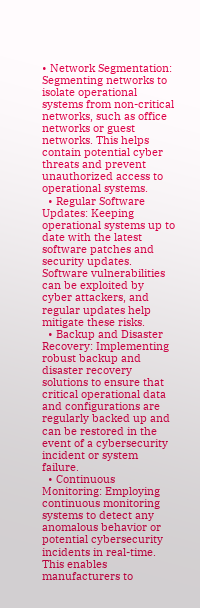• Network Segmentation: Segmenting networks to isolate operational systems from non-critical networks, such as office networks or guest networks. This helps contain potential cyber threats and prevent unauthorized access to operational systems.
  • Regular Software Updates: Keeping operational systems up to date with the latest software patches and security updates. Software vulnerabilities can be exploited by cyber attackers, and regular updates help mitigate these risks.
  • Backup and Disaster Recovery: Implementing robust backup and disaster recovery solutions to ensure that critical operational data and configurations are regularly backed up and can be restored in the event of a cybersecurity incident or system failure.
  • Continuous Monitoring: Employing continuous monitoring systems to detect any anomalous behavior or potential cybersecurity incidents in real-time. This enables manufacturers to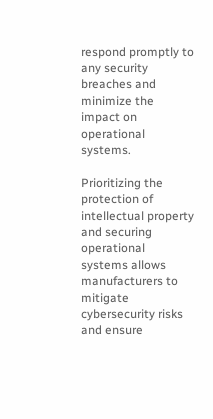respond promptly to any security breaches and minimize the impact on operational systems.

Prioritizing the protection of intellectual property and securing operational systems allows manufacturers to mitigate cybersecurity risks and ensure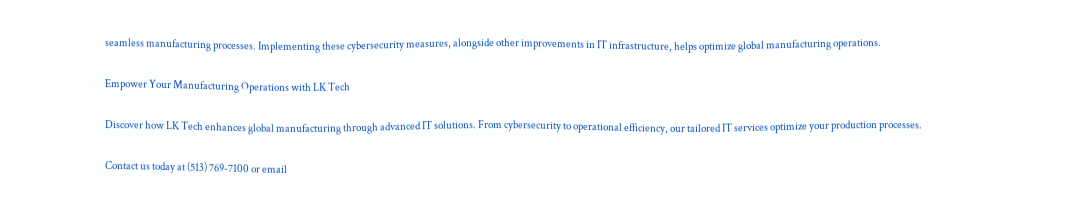seamless manufacturing processes. Implementing these cybersecurity measures, alongside other improvements in IT infrastructure, helps optimize global manufacturing operations.

Empower Your Manufacturing Operations with LK Tech

Discover how LK Tech enhances global manufacturing through advanced IT solutions. From cybersecurity to operational efficiency, our tailored IT services optimize your production processes.

Contact us today at (513) 769-7100 or email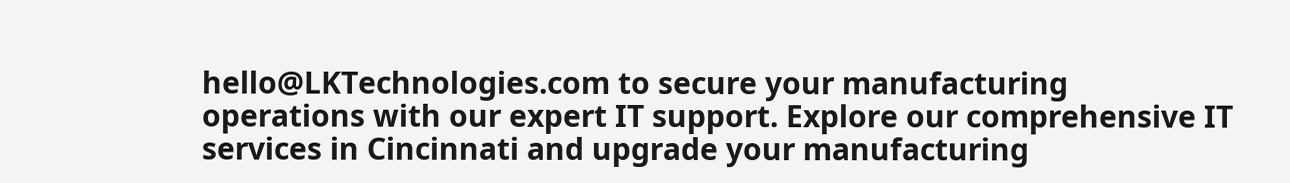hello@LKTechnologies.com to secure your manufacturing operations with our expert IT support. Explore our comprehensive IT services in Cincinnati and upgrade your manufacturing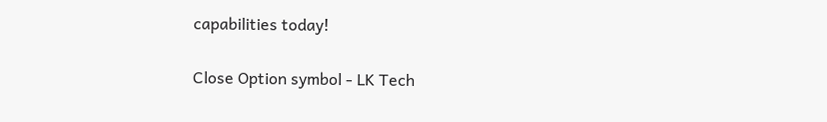capabilities today!

Close Option symbol - LK Tech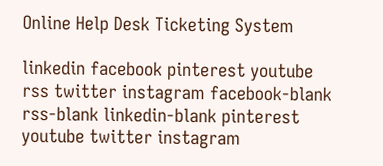Online Help Desk Ticketing System

linkedin facebook pinterest youtube rss twitter instagram facebook-blank rss-blank linkedin-blank pinterest youtube twitter instagram